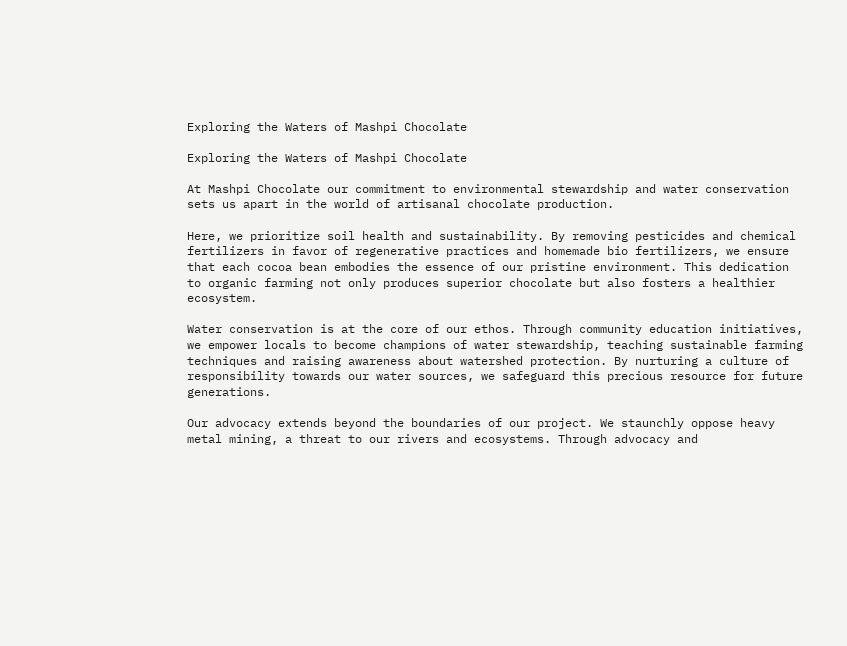Exploring the Waters of Mashpi Chocolate

Exploring the Waters of Mashpi Chocolate

At Mashpi Chocolate our commitment to environmental stewardship and water conservation sets us apart in the world of artisanal chocolate production.

Here, we prioritize soil health and sustainability. By removing pesticides and chemical fertilizers in favor of regenerative practices and homemade bio fertilizers, we ensure that each cocoa bean embodies the essence of our pristine environment. This dedication to organic farming not only produces superior chocolate but also fosters a healthier ecosystem.

Water conservation is at the core of our ethos. Through community education initiatives, we empower locals to become champions of water stewardship, teaching sustainable farming techniques and raising awareness about watershed protection. By nurturing a culture of responsibility towards our water sources, we safeguard this precious resource for future generations.

Our advocacy extends beyond the boundaries of our project. We staunchly oppose heavy metal mining, a threat to our rivers and ecosystems. Through advocacy and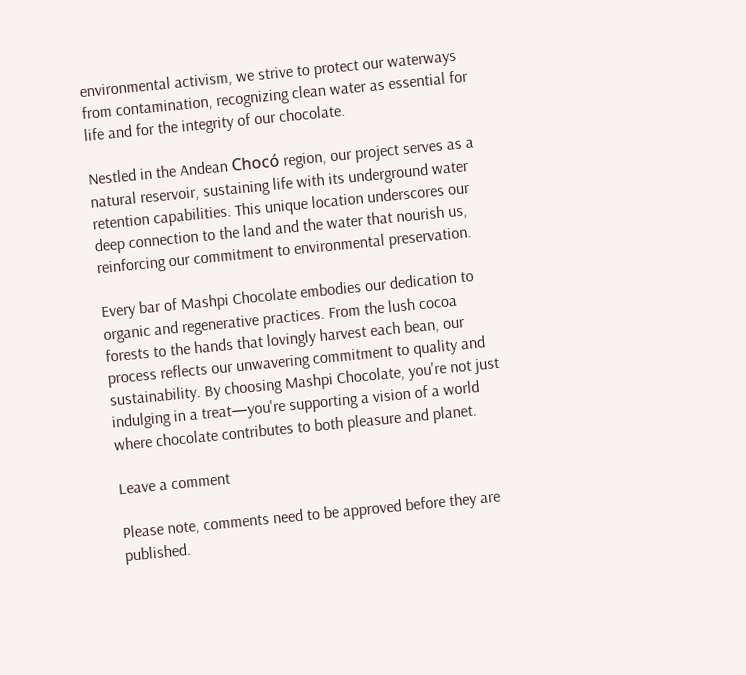environmental activism, we strive to protect our waterways from contamination, recognizing clean water as essential for life and for the integrity of our chocolate.

Nestled in the Andean Chocó region, our project serves as a natural reservoir, sustaining life with its underground water retention capabilities. This unique location underscores our deep connection to the land and the water that nourish us, reinforcing our commitment to environmental preservation.

Every bar of Mashpi Chocolate embodies our dedication to organic and regenerative practices. From the lush cocoa forests to the hands that lovingly harvest each bean, our process reflects our unwavering commitment to quality and sustainability. By choosing Mashpi Chocolate, you're not just indulging in a treat—you're supporting a vision of a world where chocolate contributes to both pleasure and planet.

Leave a comment

Please note, comments need to be approved before they are published.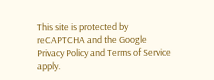This site is protected by reCAPTCHA and the Google Privacy Policy and Terms of Service apply.